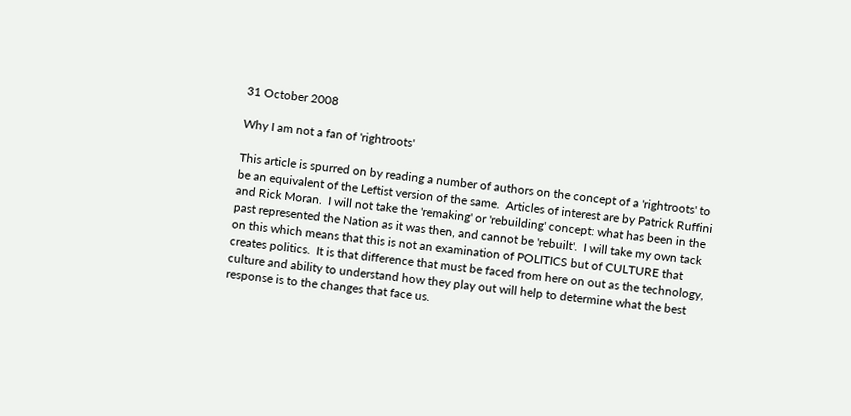31 October 2008

Why I am not a fan of 'rightroots'

This article is spurred on by reading a number of authors on the concept of a 'rightroots' to be an equivalent of the Leftist version of the same.  Articles of interest are by Patrick Ruffini and Rick Moran.  I will not take the 'remaking' or 'rebuilding' concept: what has been in the past represented the Nation as it was then, and cannot be 'rebuilt'.  I will take my own tack on this which means that this is not an examination of POLITICS but of CULTURE that creates politics.  It is that difference that must be faced from here on out as the technology, culture and ability to understand how they play out will help to determine what the best response is to the changes that face us.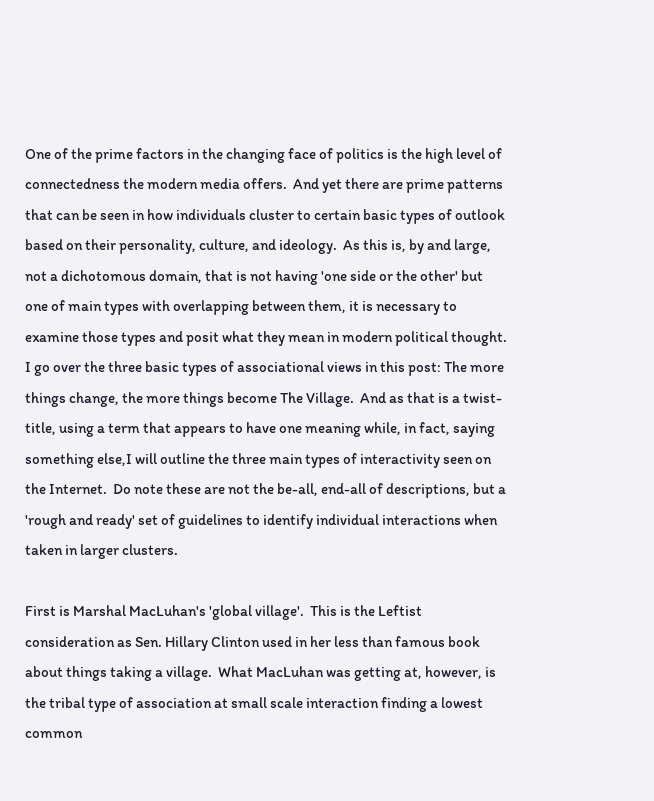One of the prime factors in the changing face of politics is the high level of connectedness the modern media offers.  And yet there are prime patterns that can be seen in how individuals cluster to certain basic types of outlook based on their personality, culture, and ideology.  As this is, by and large, not a dichotomous domain, that is not having 'one side or the other' but one of main types with overlapping between them, it is necessary to examine those types and posit what they mean in modern political thought.  I go over the three basic types of associational views in this post: The more things change, the more things become The Village.  And as that is a twist-title, using a term that appears to have one meaning while, in fact, saying something else,I will outline the three main types of interactivity seen on the Internet.  Do note these are not the be-all, end-all of descriptions, but a 'rough and ready' set of guidelines to identify individual interactions when taken in larger clusters.

First is Marshal MacLuhan's 'global village'.  This is the Leftist consideration as Sen. Hillary Clinton used in her less than famous book about things taking a village.  What MacLuhan was getting at, however, is the tribal type of association at small scale interaction finding a lowest common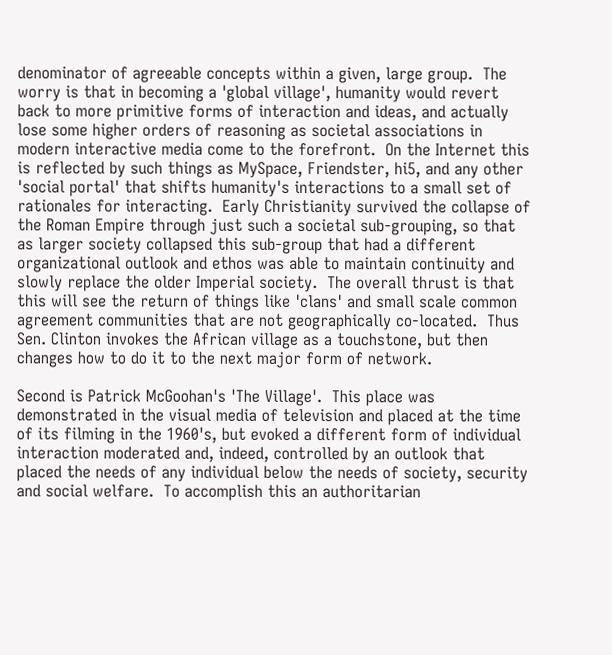denominator of agreeable concepts within a given, large group.  The worry is that in becoming a 'global village', humanity would revert back to more primitive forms of interaction and ideas, and actually lose some higher orders of reasoning as societal associations in modern interactive media come to the forefront.  On the Internet this is reflected by such things as MySpace, Friendster, hi5, and any other 'social portal' that shifts humanity's interactions to a small set of rationales for interacting.  Early Christianity survived the collapse of the Roman Empire through just such a societal sub-grouping, so that as larger society collapsed this sub-group that had a different organizational outlook and ethos was able to maintain continuity and slowly replace the older Imperial society.  The overall thrust is that this will see the return of things like 'clans' and small scale common agreement communities that are not geographically co-located.  Thus Sen. Clinton invokes the African village as a touchstone, but then changes how to do it to the next major form of network.

Second is Patrick McGoohan's 'The Village'.  This place was demonstrated in the visual media of television and placed at the time of its filming in the 1960's, but evoked a different form of individual interaction moderated and, indeed, controlled by an outlook that placed the needs of any individual below the needs of society, security and social welfare.  To accomplish this an authoritarian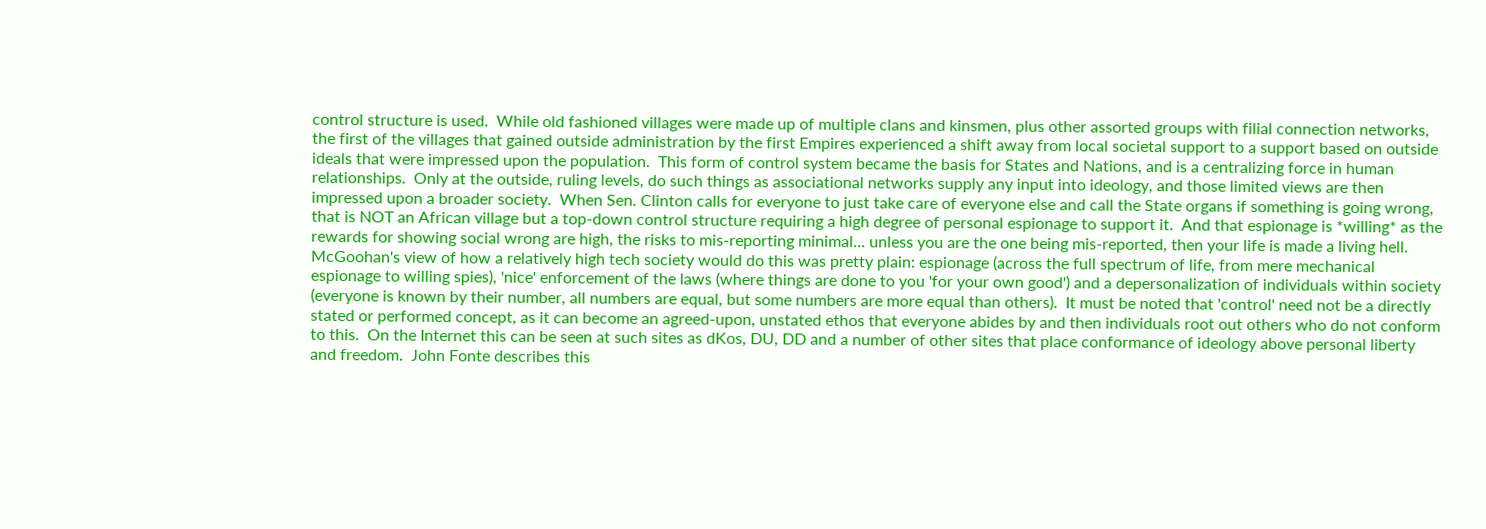control structure is used.  While old fashioned villages were made up of multiple clans and kinsmen, plus other assorted groups with filial connection networks, the first of the villages that gained outside administration by the first Empires experienced a shift away from local societal support to a support based on outside ideals that were impressed upon the population.  This form of control system became the basis for States and Nations, and is a centralizing force in human relationships.  Only at the outside, ruling levels, do such things as associational networks supply any input into ideology, and those limited views are then impressed upon a broader society.  When Sen. Clinton calls for everyone to just take care of everyone else and call the State organs if something is going wrong, that is NOT an African village but a top-down control structure requiring a high degree of personal espionage to support it.  And that espionage is *willing* as the rewards for showing social wrong are high, the risks to mis-reporting minimal... unless you are the one being mis-reported, then your life is made a living hell.  McGoohan's view of how a relatively high tech society would do this was pretty plain: espionage (across the full spectrum of life, from mere mechanical espionage to willing spies), 'nice' enforcement of the laws (where things are done to you 'for your own good') and a depersonalization of individuals within society (everyone is known by their number, all numbers are equal, but some numbers are more equal than others).  It must be noted that 'control' need not be a directly stated or performed concept, as it can become an agreed-upon, unstated ethos that everyone abides by and then individuals root out others who do not conform to this.  On the Internet this can be seen at such sites as dKos, DU, DD and a number of other sites that place conformance of ideology above personal liberty and freedom.  John Fonte describes this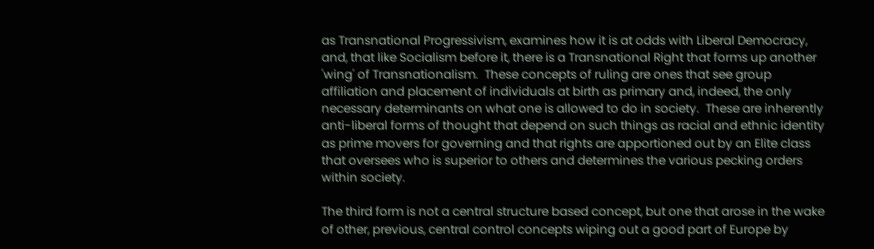as Transnational Progressivism, examines how it is at odds with Liberal Democracy, and, that like Socialism before it, there is a Transnational Right that forms up another 'wing' of Transnationalism.  These concepts of ruling are ones that see group affiliation and placement of individuals at birth as primary and, indeed, the only necessary determinants on what one is allowed to do in society.  These are inherently anti-liberal forms of thought that depend on such things as racial and ethnic identity as prime movers for governing and that rights are apportioned out by an Elite class that oversees who is superior to others and determines the various pecking orders within society.

The third form is not a central structure based concept, but one that arose in the wake of other, previous, central control concepts wiping out a good part of Europe by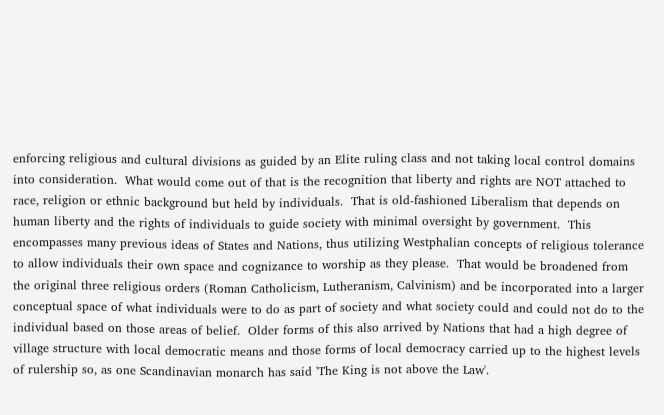enforcing religious and cultural divisions as guided by an Elite ruling class and not taking local control domains into consideration.  What would come out of that is the recognition that liberty and rights are NOT attached to race, religion or ethnic background but held by individuals.  That is old-fashioned Liberalism that depends on human liberty and the rights of individuals to guide society with minimal oversight by government.  This encompasses many previous ideas of States and Nations, thus utilizing Westphalian concepts of religious tolerance to allow individuals their own space and cognizance to worship as they please.  That would be broadened from the original three religious orders (Roman Catholicism, Lutheranism, Calvinism) and be incorporated into a larger conceptual space of what individuals were to do as part of society and what society could and could not do to the individual based on those areas of belief.  Older forms of this also arrived by Nations that had a high degree of village structure with local democratic means and those forms of local democracy carried up to the highest levels of rulership so, as one Scandinavian monarch has said 'The King is not above the Law'.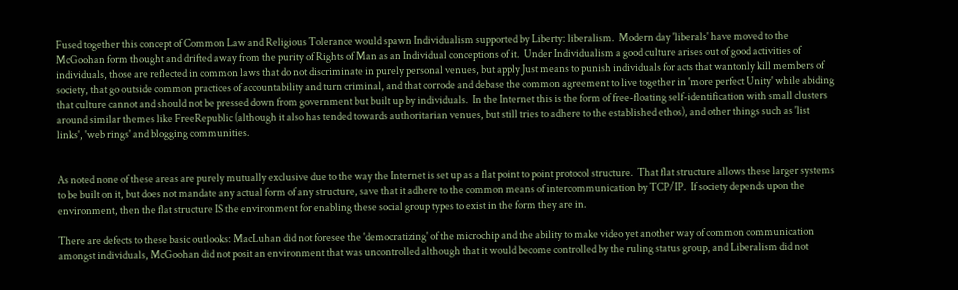Fused together this concept of Common Law and Religious Tolerance would spawn Individualism supported by Liberty: liberalism.  Modern day 'liberals' have moved to the McGoohan form thought and drifted away from the purity of Rights of Man as an Individual conceptions of it.  Under Individualism a good culture arises out of good activities of individuals, those are reflected in common laws that do not discriminate in purely personal venues, but apply Just means to punish individuals for acts that wantonly kill members of society, that go outside common practices of accountability and turn criminal, and that corrode and debase the common agreement to live together in 'more perfect Unity' while abiding that culture cannot and should not be pressed down from government but built up by individuals.  In the Internet this is the form of free-floating self-identification with small clusters around similar themes like FreeRepublic (although it also has tended towards authoritarian venues, but still tries to adhere to the established ethos), and other things such as 'list links', 'web rings' and blogging communities.


As noted none of these areas are purely mutually exclusive due to the way the Internet is set up as a flat point to point protocol structure.  That flat structure allows these larger systems to be built on it, but does not mandate any actual form of any structure, save that it adhere to the common means of intercommunication by TCP/IP.  If society depends upon the environment, then the flat structure IS the environment for enabling these social group types to exist in the form they are in.

There are defects to these basic outlooks: MacLuhan did not foresee the 'democratizing' of the microchip and the ability to make video yet another way of common communication amongst individuals, McGoohan did not posit an environment that was uncontrolled although that it would become controlled by the ruling status group, and Liberalism did not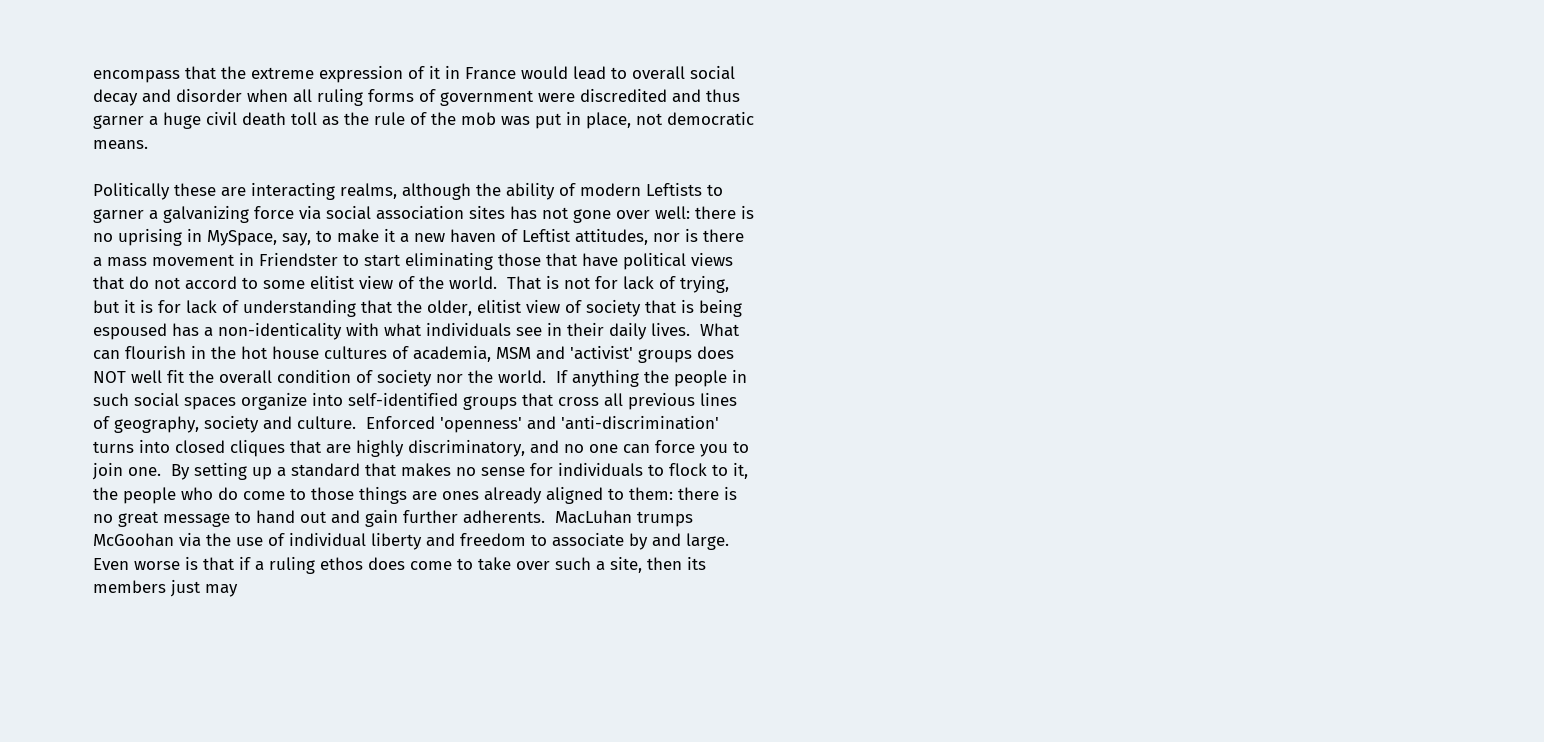encompass that the extreme expression of it in France would lead to overall social decay and disorder when all ruling forms of government were discredited and thus garner a huge civil death toll as the rule of the mob was put in place, not democratic means.

Politically these are interacting realms, although the ability of modern Leftists to garner a galvanizing force via social association sites has not gone over well: there is no uprising in MySpace, say, to make it a new haven of Leftist attitudes, nor is there a mass movement in Friendster to start eliminating those that have political views that do not accord to some elitist view of the world.  That is not for lack of trying, but it is for lack of understanding that the older, elitist view of society that is being espoused has a non-identicality with what individuals see in their daily lives.  What can flourish in the hot house cultures of academia, MSM and 'activist' groups does NOT well fit the overall condition of society nor the world.  If anything the people in such social spaces organize into self-identified groups that cross all previous lines of geography, society and culture.  Enforced 'openness' and 'anti-discrimination' turns into closed cliques that are highly discriminatory, and no one can force you to join one.  By setting up a standard that makes no sense for individuals to flock to it, the people who do come to those things are ones already aligned to them: there is no great message to hand out and gain further adherents.  MacLuhan trumps McGoohan via the use of individual liberty and freedom to associate by and large.  Even worse is that if a ruling ethos does come to take over such a site, then its members just may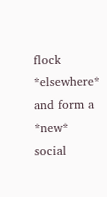flock *elsewhere* and form a *new* social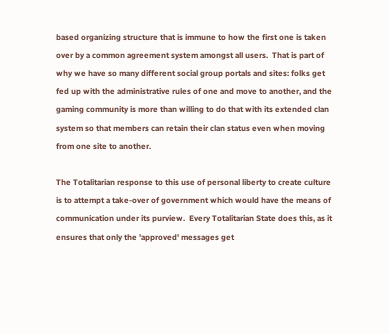based organizing structure that is immune to how the first one is taken over by a common agreement system amongst all users.  That is part of why we have so many different social group portals and sites: folks get fed up with the administrative rules of one and move to another, and the gaming community is more than willing to do that with its extended clan system so that members can retain their clan status even when moving from one site to another.

The Totalitarian response to this use of personal liberty to create culture is to attempt a take-over of government which would have the means of communication under its purview.  Every Totalitarian State does this, as it ensures that only the 'approved' messages get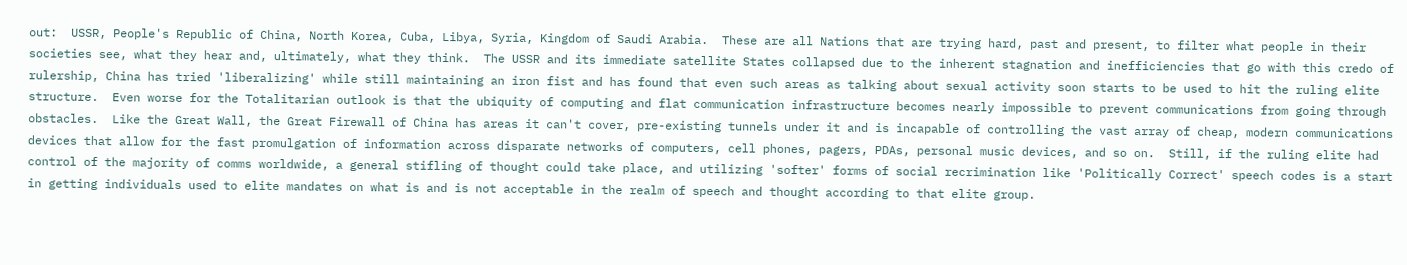out:  USSR, People's Republic of China, North Korea, Cuba, Libya, Syria, Kingdom of Saudi Arabia.  These are all Nations that are trying hard, past and present, to filter what people in their societies see, what they hear and, ultimately, what they think.  The USSR and its immediate satellite States collapsed due to the inherent stagnation and inefficiencies that go with this credo of rulership, China has tried 'liberalizing' while still maintaining an iron fist and has found that even such areas as talking about sexual activity soon starts to be used to hit the ruling elite structure.  Even worse for the Totalitarian outlook is that the ubiquity of computing and flat communication infrastructure becomes nearly impossible to prevent communications from going through obstacles.  Like the Great Wall, the Great Firewall of China has areas it can't cover, pre-existing tunnels under it and is incapable of controlling the vast array of cheap, modern communications devices that allow for the fast promulgation of information across disparate networks of computers, cell phones, pagers, PDAs, personal music devices, and so on.  Still, if the ruling elite had control of the majority of comms worldwide, a general stifling of thought could take place, and utilizing 'softer' forms of social recrimination like 'Politically Correct' speech codes is a start in getting individuals used to elite mandates on what is and is not acceptable in the realm of speech and thought according to that elite group.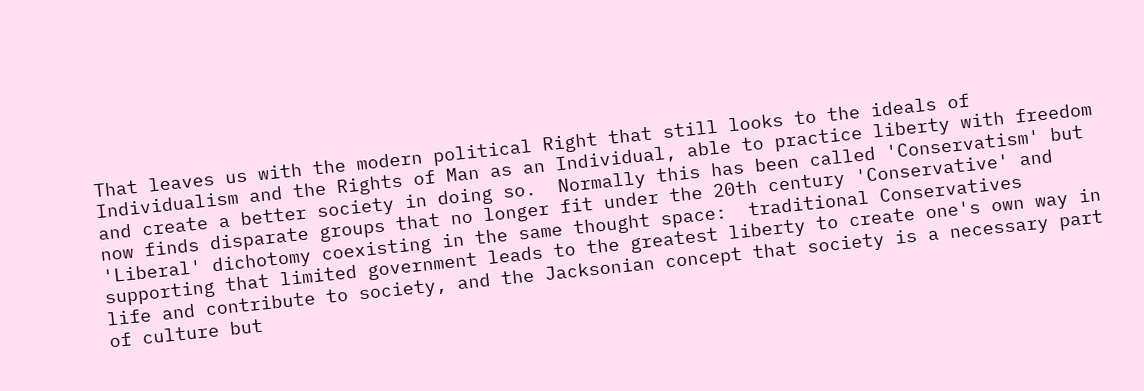That leaves us with the modern political Right that still looks to the ideals of Individualism and the Rights of Man as an Individual, able to practice liberty with freedom and create a better society in doing so.  Normally this has been called 'Conservatism' but now finds disparate groups that no longer fit under the 20th century 'Conservative' and 'Liberal' dichotomy coexisting in the same thought space:  traditional Conservatives supporting that limited government leads to the greatest liberty to create one's own way in life and contribute to society, and the Jacksonian concept that society is a necessary part of culture but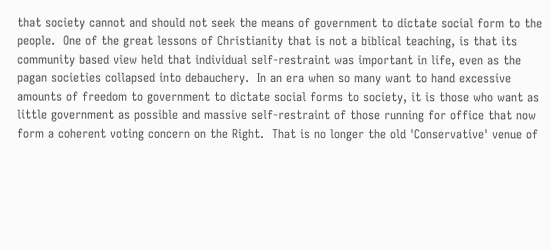that society cannot and should not seek the means of government to dictate social form to the people.  One of the great lessons of Christianity that is not a biblical teaching, is that its community based view held that individual self-restraint was important in life, even as the pagan societies collapsed into debauchery.  In an era when so many want to hand excessive amounts of freedom to government to dictate social forms to society, it is those who want as little government as possible and massive self-restraint of those running for office that now form a coherent voting concern on the Right.  That is no longer the old 'Conservative' venue of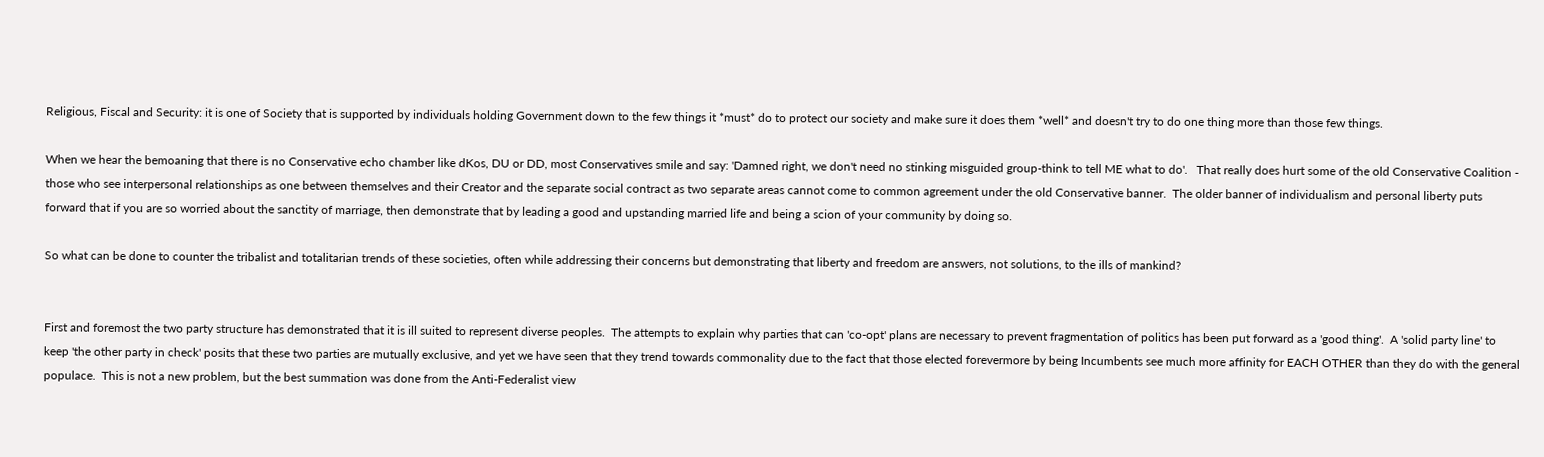Religious, Fiscal and Security: it is one of Society that is supported by individuals holding Government down to the few things it *must* do to protect our society and make sure it does them *well* and doesn't try to do one thing more than those few things.

When we hear the bemoaning that there is no Conservative echo chamber like dKos, DU or DD, most Conservatives smile and say: 'Damned right, we don't need no stinking misguided group-think to tell ME what to do'.   That really does hurt some of the old Conservative Coalition - those who see interpersonal relationships as one between themselves and their Creator and the separate social contract as two separate areas cannot come to common agreement under the old Conservative banner.  The older banner of individualism and personal liberty puts forward that if you are so worried about the sanctity of marriage, then demonstrate that by leading a good and upstanding married life and being a scion of your community by doing so.

So what can be done to counter the tribalist and totalitarian trends of these societies, often while addressing their concerns but demonstrating that liberty and freedom are answers, not solutions, to the ills of mankind?


First and foremost the two party structure has demonstrated that it is ill suited to represent diverse peoples.  The attempts to explain why parties that can 'co-opt' plans are necessary to prevent fragmentation of politics has been put forward as a 'good thing'.  A 'solid party line' to keep 'the other party in check' posits that these two parties are mutually exclusive, and yet we have seen that they trend towards commonality due to the fact that those elected forevermore by being Incumbents see much more affinity for EACH OTHER than they do with the general populace.  This is not a new problem, but the best summation was done from the Anti-Federalist view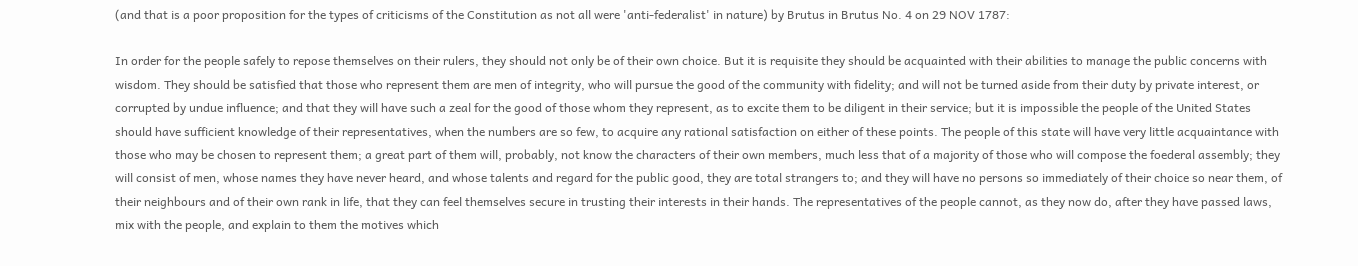(and that is a poor proposition for the types of criticisms of the Constitution as not all were 'anti-federalist' in nature) by Brutus in Brutus No. 4 on 29 NOV 1787:

In order for the people safely to repose themselves on their rulers, they should not only be of their own choice. But it is requisite they should be acquainted with their abilities to manage the public concerns with wisdom. They should be satisfied that those who represent them are men of integrity, who will pursue the good of the community with fidelity; and will not be turned aside from their duty by private interest, or corrupted by undue influence; and that they will have such a zeal for the good of those whom they represent, as to excite them to be diligent in their service; but it is impossible the people of the United States should have sufficient knowledge of their representatives, when the numbers are so few, to acquire any rational satisfaction on either of these points. The people of this state will have very little acquaintance with those who may be chosen to represent them; a great part of them will, probably, not know the characters of their own members, much less that of a majority of those who will compose the foederal assembly; they will consist of men, whose names they have never heard, and whose talents and regard for the public good, they are total strangers to; and they will have no persons so immediately of their choice so near them, of their neighbours and of their own rank in life, that they can feel themselves secure in trusting their interests in their hands. The representatives of the people cannot, as they now do, after they have passed laws, mix with the people, and explain to them the motives which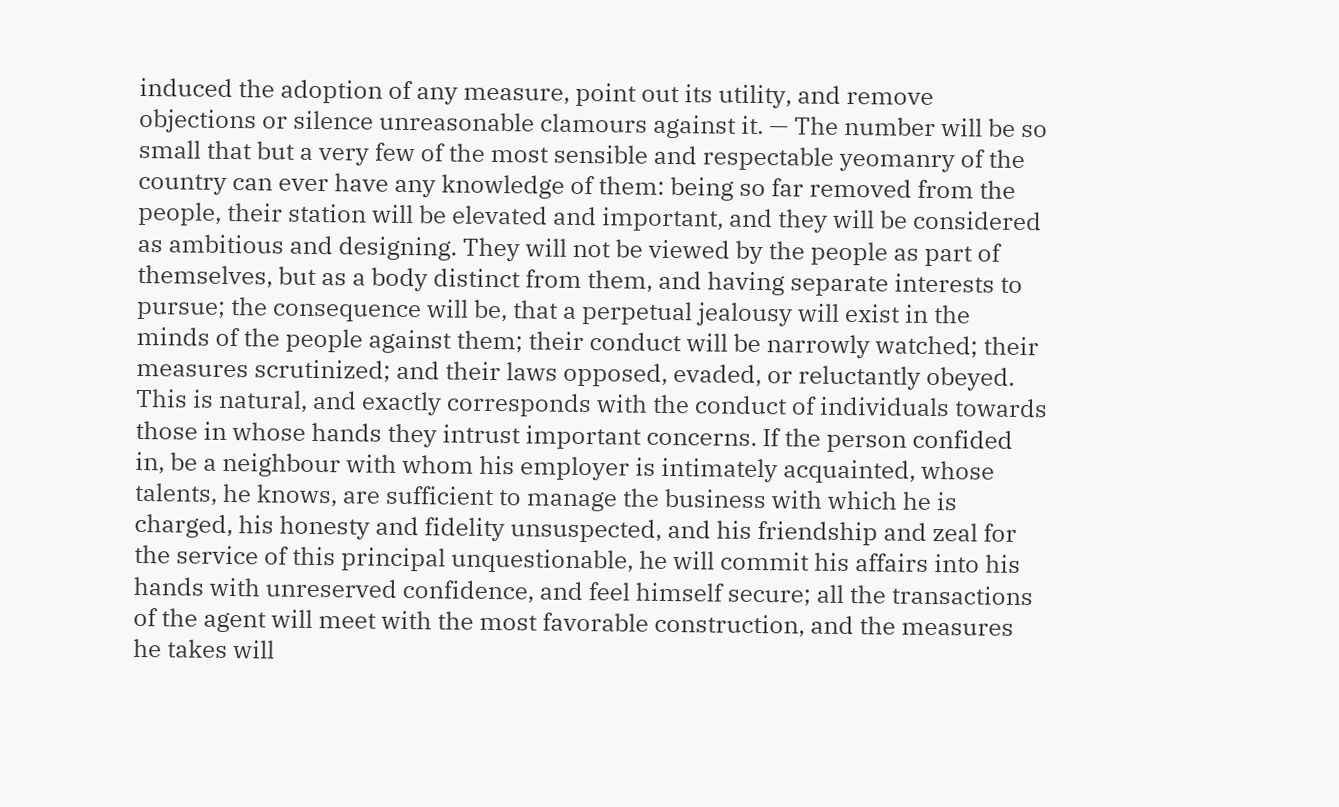induced the adoption of any measure, point out its utility, and remove objections or silence unreasonable clamours against it. — The number will be so small that but a very few of the most sensible and respectable yeomanry of the country can ever have any knowledge of them: being so far removed from the people, their station will be elevated and important, and they will be considered as ambitious and designing. They will not be viewed by the people as part of themselves, but as a body distinct from them, and having separate interests to pursue; the consequence will be, that a perpetual jealousy will exist in the minds of the people against them; their conduct will be narrowly watched; their measures scrutinized; and their laws opposed, evaded, or reluctantly obeyed. This is natural, and exactly corresponds with the conduct of individuals towards those in whose hands they intrust important concerns. If the person confided in, be a neighbour with whom his employer is intimately acquainted, whose talents, he knows, are sufficient to manage the business with which he is charged, his honesty and fidelity unsuspected, and his friendship and zeal for the service of this principal unquestionable, he will commit his affairs into his hands with unreserved confidence, and feel himself secure; all the transactions of the agent will meet with the most favorable construction, and the measures he takes will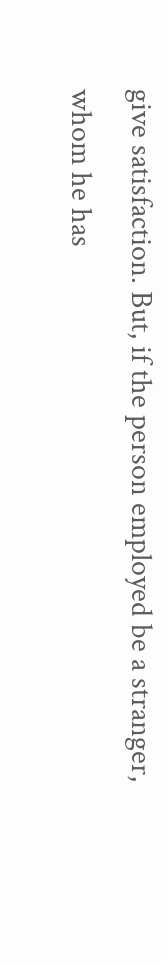give satisfaction. But, if the person employed be a stranger, whom he has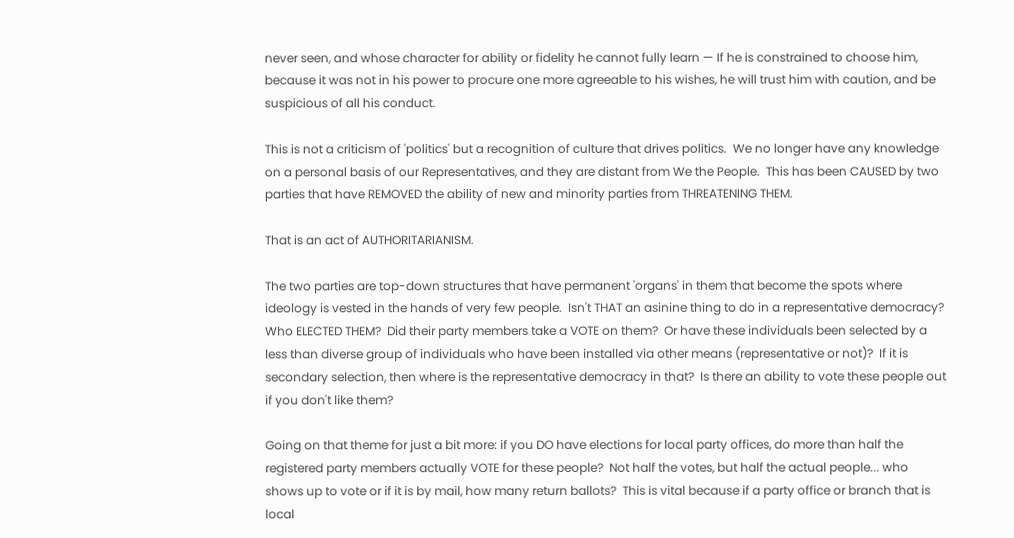never seen, and whose character for ability or fidelity he cannot fully learn — If he is constrained to choose him, because it was not in his power to procure one more agreeable to his wishes, he will trust him with caution, and be suspicious of all his conduct.

This is not a criticism of 'politics' but a recognition of culture that drives politics.  We no longer have any knowledge on a personal basis of our Representatives, and they are distant from We the People.  This has been CAUSED by two parties that have REMOVED the ability of new and minority parties from THREATENING THEM.

That is an act of AUTHORITARIANISM.

The two parties are top-down structures that have permanent 'organs' in them that become the spots where ideology is vested in the hands of very few people.  Isn't THAT an asinine thing to do in a representative democracy?  Who ELECTED THEM?  Did their party members take a VOTE on them?  Or have these individuals been selected by a less than diverse group of individuals who have been installed via other means (representative or not)?  If it is secondary selection, then where is the representative democracy in that?  Is there an ability to vote these people out if you don't like them?

Going on that theme for just a bit more: if you DO have elections for local party offices, do more than half the registered party members actually VOTE for these people?  Not half the votes, but half the actual people... who shows up to vote or if it is by mail, how many return ballots?  This is vital because if a party office or branch that is local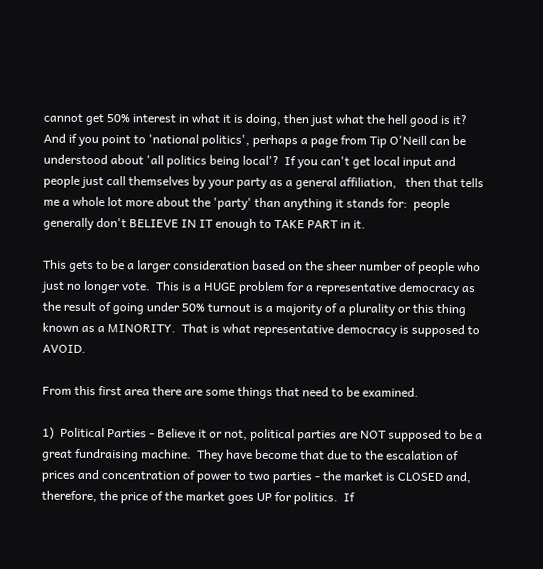cannot get 50% interest in what it is doing, then just what the hell good is it?  And if you point to 'national politics', perhaps a page from Tip O'Neill can be understood about 'all politics being local'?  If you can't get local input and people just call themselves by your party as a general affiliation,   then that tells me a whole lot more about the 'party' than anything it stands for:  people generally don't BELIEVE IN IT enough to TAKE PART in it.

This gets to be a larger consideration based on the sheer number of people who just no longer vote.  This is a HUGE problem for a representative democracy as the result of going under 50% turnout is a majority of a plurality or this thing known as a MINORITY.  That is what representative democracy is supposed to AVOID.

From this first area there are some things that need to be examined.

1)  Political Parties - Believe it or not, political parties are NOT supposed to be a great fundraising machine.  They have become that due to the escalation of prices and concentration of power to two parties - the market is CLOSED and, therefore, the price of the market goes UP for politics.  If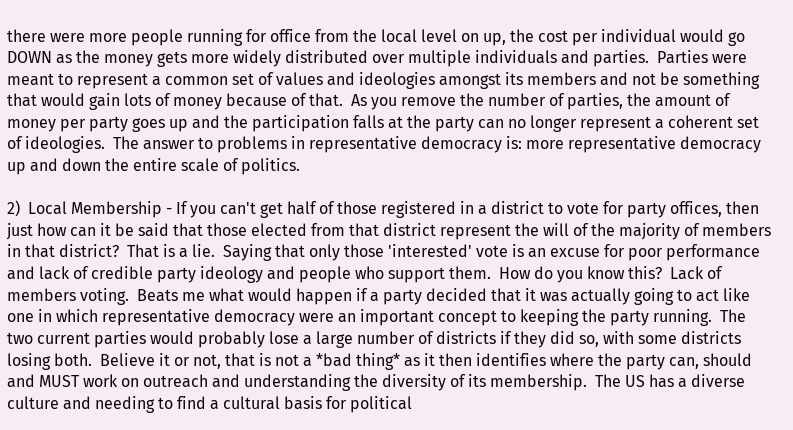there were more people running for office from the local level on up, the cost per individual would go DOWN as the money gets more widely distributed over multiple individuals and parties.  Parties were meant to represent a common set of values and ideologies amongst its members and not be something that would gain lots of money because of that.  As you remove the number of parties, the amount of money per party goes up and the participation falls at the party can no longer represent a coherent set of ideologies.  The answer to problems in representative democracy is: more representative democracy up and down the entire scale of politics.

2)  Local Membership - If you can't get half of those registered in a district to vote for party offices, then just how can it be said that those elected from that district represent the will of the majority of members in that district?  That is a lie.  Saying that only those 'interested' vote is an excuse for poor performance and lack of credible party ideology and people who support them.  How do you know this?  Lack of members voting.  Beats me what would happen if a party decided that it was actually going to act like one in which representative democracy were an important concept to keeping the party running.  The two current parties would probably lose a large number of districts if they did so, with some districts losing both.  Believe it or not, that is not a *bad thing* as it then identifies where the party can, should and MUST work on outreach and understanding the diversity of its membership.  The US has a diverse culture and needing to find a cultural basis for political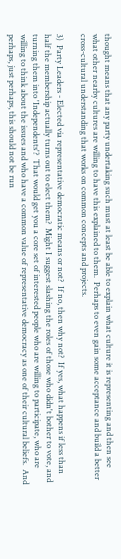thought means that any party undertaking such must at least be able to explain what culture it is representing and then see what other nearby cultures are willing to have this explained to them.  Perhaps to even gain some acceptance and build a better cross-cultural understanding that works on common concepts and projects.

3)  Party Leaders - Elected via representative democratic means or not?  If no, then why not?  If yes, what happens if less than half the membership actually turns out to elect them?  Might I suggest slashing the roles of those who didn't bother to vote, and turning them into 'Independents'?  That would get you a core set of interested people who are willing to participate, who are willing to think about the issues and who have a common value of representative democracy as one of their cultural beliefs.  And perhaps, just perhaps, this should not be run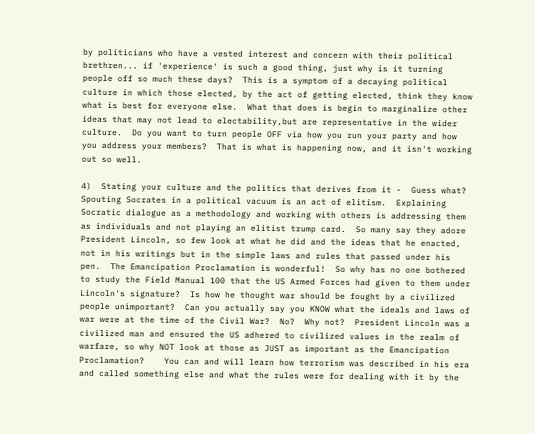by politicians who have a vested interest and concern with their political brethren... if 'experience' is such a good thing, just why is it turning people off so much these days?  This is a symptom of a decaying political culture in which those elected, by the act of getting elected, think they know what is best for everyone else.  What that does is begin to marginalize other ideas that may not lead to electability,but are representative in the wider culture.  Do you want to turn people OFF via how you run your party and how you address your members?  That is what is happening now, and it isn't working out so well.

4)  Stating your culture and the politics that derives from it -  Guess what?  Spouting Socrates in a political vacuum is an act of elitism.  Explaining Socratic dialogue as a methodology and working with others is addressing them as individuals and not playing an elitist trump card.  So many say they adore President Lincoln, so few look at what he did and the ideas that he enacted, not in his writings but in the simple laws and rules that passed under his pen.  The Emancipation Proclamation is wonderful!  So why has no one bothered to study the Field Manual 100 that the US Armed Forces had given to them under Lincoln's signature?  Is how he thought war should be fought by a civilized people unimportant?  Can you actually say you KNOW what the ideals and laws of war were at the time of the Civil War?  No?  Why not?  President Lincoln was a civilized man and ensured the US adhered to civilized values in the realm of warfare, so why NOT look at those as JUST as important as the Emancipation Proclamation?    You can and will learn how terrorism was described in his era and called something else and what the rules were for dealing with it by the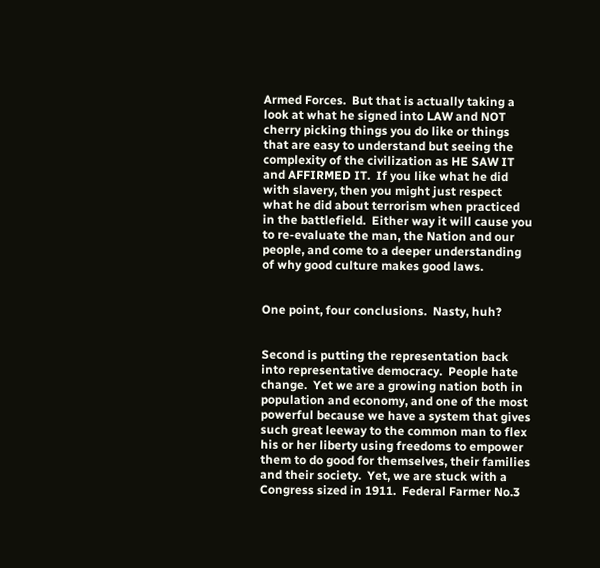Armed Forces.  But that is actually taking a look at what he signed into LAW and NOT cherry picking things you do like or things that are easy to understand but seeing the complexity of the civilization as HE SAW IT and AFFIRMED IT.  If you like what he did with slavery, then you might just respect what he did about terrorism when practiced in the battlefield.  Either way it will cause you to re-evaluate the man, the Nation and our people, and come to a deeper understanding of why good culture makes good laws.


One point, four conclusions.  Nasty, huh?


Second is putting the representation back into representative democracy.  People hate change.  Yet we are a growing nation both in population and economy, and one of the most powerful because we have a system that gives such great leeway to the common man to flex his or her liberty using freedoms to empower them to do good for themselves, their families and their society.  Yet, we are stuck with a Congress sized in 1911.  Federal Farmer No.3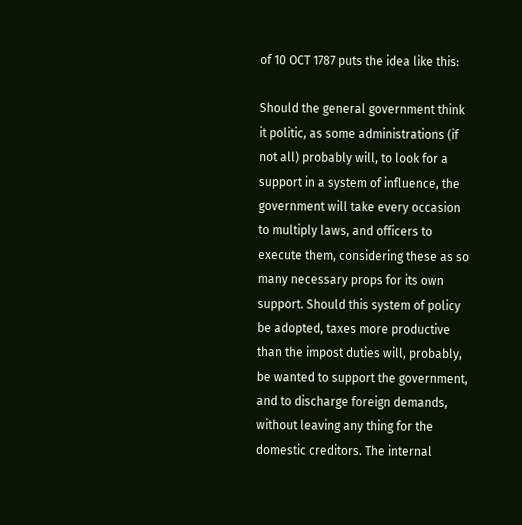of 10 OCT 1787 puts the idea like this:

Should the general government think it politic, as some administrations (if not all) probably will, to look for a support in a system of influence, the government will take every occasion to multiply laws, and officers to execute them, considering these as so many necessary props for its own support. Should this system of policy be adopted, taxes more productive than the impost duties will, probably, be wanted to support the government, and to discharge foreign demands, without leaving any thing for the domestic creditors. The internal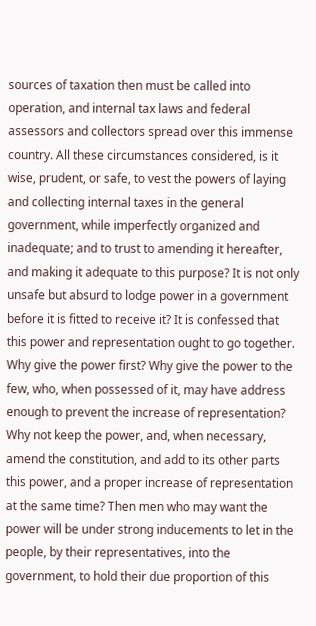sources of taxation then must be called into operation, and internal tax laws and federal assessors and collectors spread over this immense country. All these circumstances considered, is it wise, prudent, or safe, to vest the powers of laying and collecting internal taxes in the general government, while imperfectly organized and inadequate; and to trust to amending it hereafter, and making it adequate to this purpose? It is not only unsafe but absurd to lodge power in a government before it is fitted to receive it? It is confessed that this power and representation ought to go together. Why give the power first? Why give the power to the few, who, when possessed of it, may have address enough to prevent the increase of representation? Why not keep the power, and, when necessary, amend the constitution, and add to its other parts this power, and a proper increase of representation at the same time? Then men who may want the power will be under strong inducements to let in the people, by their representatives, into the government, to hold their due proportion of this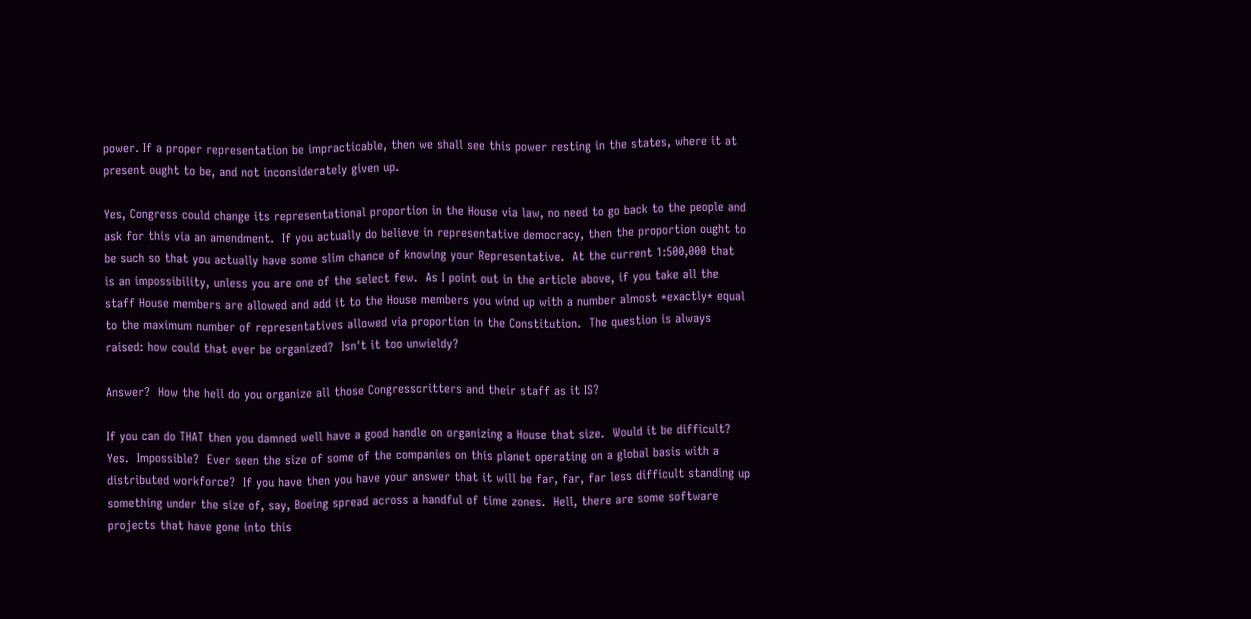power. If a proper representation be impracticable, then we shall see this power resting in the states, where it at present ought to be, and not inconsiderately given up.

Yes, Congress could change its representational proportion in the House via law, no need to go back to the people and ask for this via an amendment.  If you actually do believe in representative democracy, then the proportion ought to be such so that you actually have some slim chance of knowing your Representative.  At the current 1:500,000 that is an impossibility, unless you are one of the select few.  As I point out in the article above, if you take all the staff House members are allowed and add it to the House members you wind up with a number almost *exactly* equal to the maximum number of representatives allowed via proportion in the Constitution.  The question is always raised: how could that ever be organized?  Isn't it too unwieldy?

Answer?  How the hell do you organize all those Congresscritters and their staff as it IS?

If you can do THAT then you damned well have a good handle on organizing a House that size.  Would it be difficult?  Yes.  Impossible?  Ever seen the size of some of the companies on this planet operating on a global basis with a distributed workforce?  If you have then you have your answer that it will be far, far, far less difficult standing up something under the size of, say, Boeing spread across a handful of time zones.  Hell, there are some software projects that have gone into this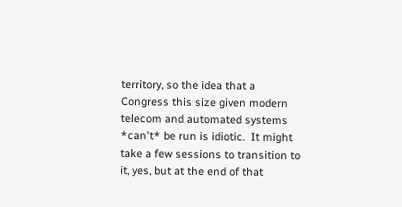territory, so the idea that a Congress this size given modern telecom and automated systems *can't* be run is idiotic.  It might take a few sessions to transition to it, yes, but at the end of that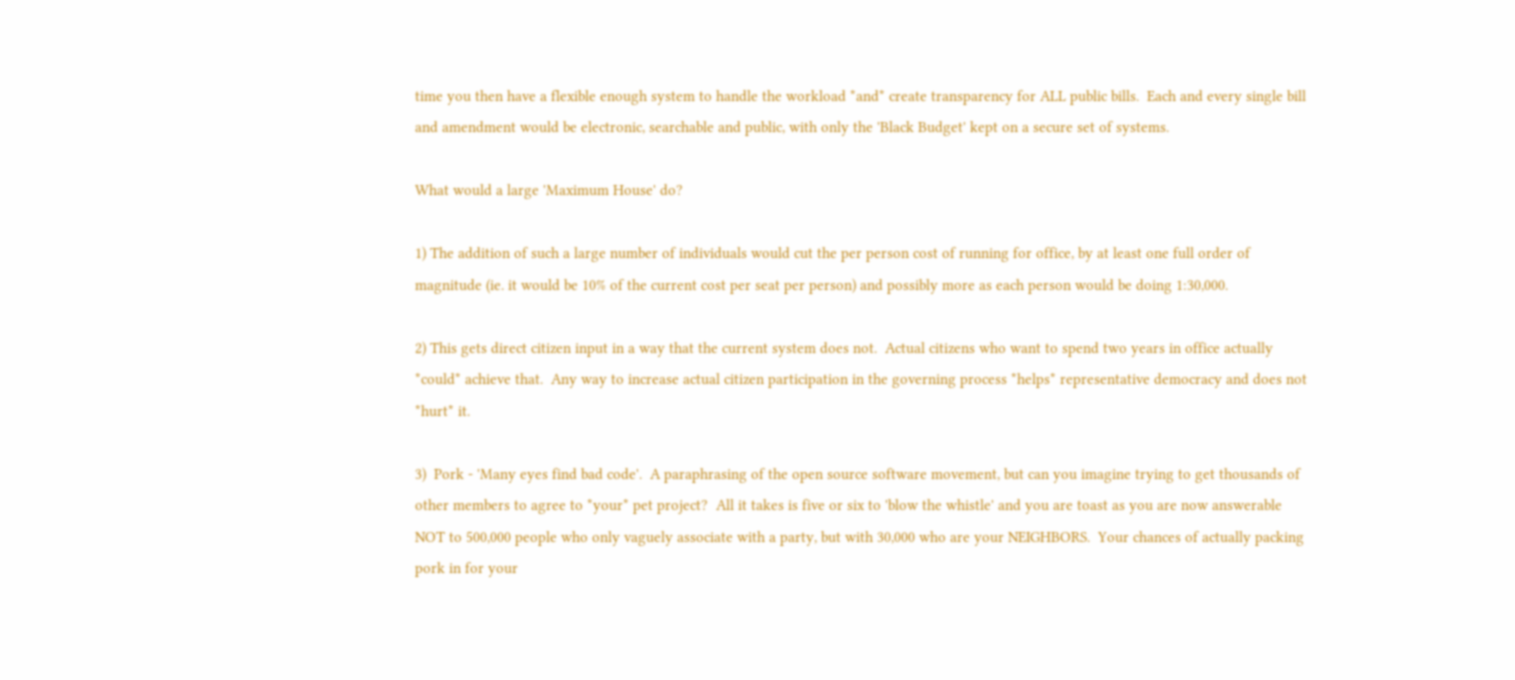time you then have a flexible enough system to handle the workload *and* create transparency for ALL public bills.  Each and every single bill and amendment would be electronic, searchable and public, with only the 'Black Budget' kept on a secure set of systems.

What would a large 'Maximum House' do?

1) The addition of such a large number of individuals would cut the per person cost of running for office, by at least one full order of magnitude (ie. it would be 10% of the current cost per seat per person) and possibly more as each person would be doing 1:30,000.

2) This gets direct citizen input in a way that the current system does not.  Actual citizens who want to spend two years in office actually *could* achieve that.  Any way to increase actual citizen participation in the governing process *helps* representative democracy and does not *hurt* it.

3)  Pork - 'Many eyes find bad code'.  A paraphrasing of the open source software movement, but can you imagine trying to get thousands of other members to agree to *your* pet project?  All it takes is five or six to 'blow the whistle' and you are toast as you are now answerable NOT to 500,000 people who only vaguely associate with a party, but with 30,000 who are your NEIGHBORS.  Your chances of actually packing pork in for your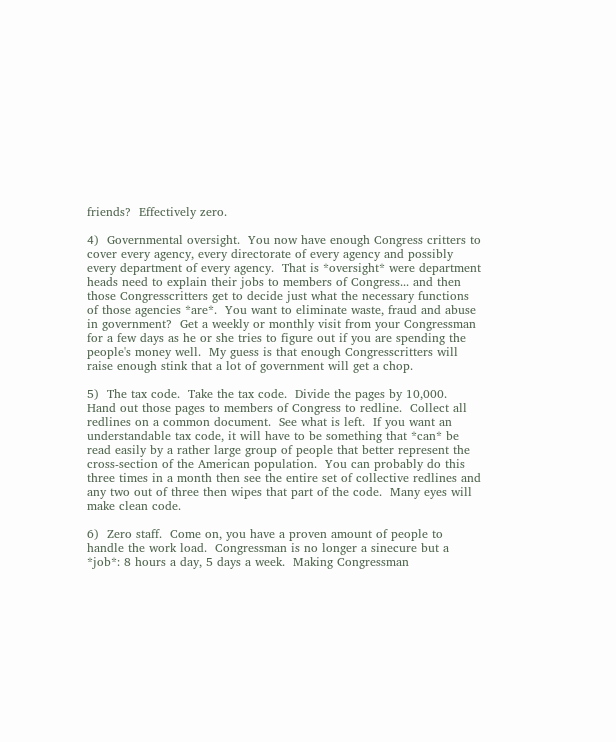friends?  Effectively zero.

4)  Governmental oversight.  You now have enough Congress critters to cover every agency, every directorate of every agency and possibly every department of every agency.  That is *oversight* were department heads need to explain their jobs to members of Congress... and then those Congresscritters get to decide just what the necessary functions of those agencies *are*.  You want to eliminate waste, fraud and abuse in government?  Get a weekly or monthly visit from your Congressman for a few days as he or she tries to figure out if you are spending the people's money well.  My guess is that enough Congresscritters will raise enough stink that a lot of government will get a chop.

5)  The tax code.  Take the tax code.  Divide the pages by 10,000.  Hand out those pages to members of Congress to redline.  Collect all redlines on a common document.  See what is left.  If you want an understandable tax code, it will have to be something that *can* be read easily by a rather large group of people that better represent the cross-section of the American population.  You can probably do this three times in a month then see the entire set of collective redlines and any two out of three then wipes that part of the code.  Many eyes will make clean code.

6)  Zero staff.  Come on, you have a proven amount of people to handle the work load.  Congressman is no longer a sinecure but a *job*: 8 hours a day, 5 days a week.  Making Congressman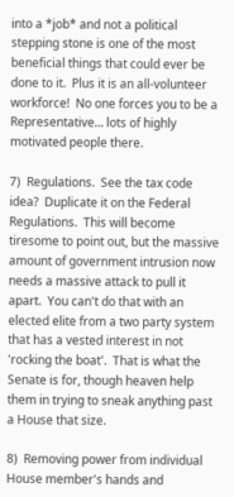into a *job* and not a political stepping stone is one of the most beneficial things that could ever be done to it.  Plus it is an all-volunteer workforce!  No one forces you to be a Representative... lots of highly motivated people there.

7)  Regulations.  See the tax code idea?  Duplicate it on the Federal Regulations.  This will become tiresome to point out, but the massive amount of government intrusion now needs a massive attack to pull it apart.  You can't do that with an elected elite from a two party system that has a vested interest in not 'rocking the boat'.  That is what the Senate is for, though heaven help them in trying to sneak anything past a House that size.

8)  Removing power from individual House member's hands and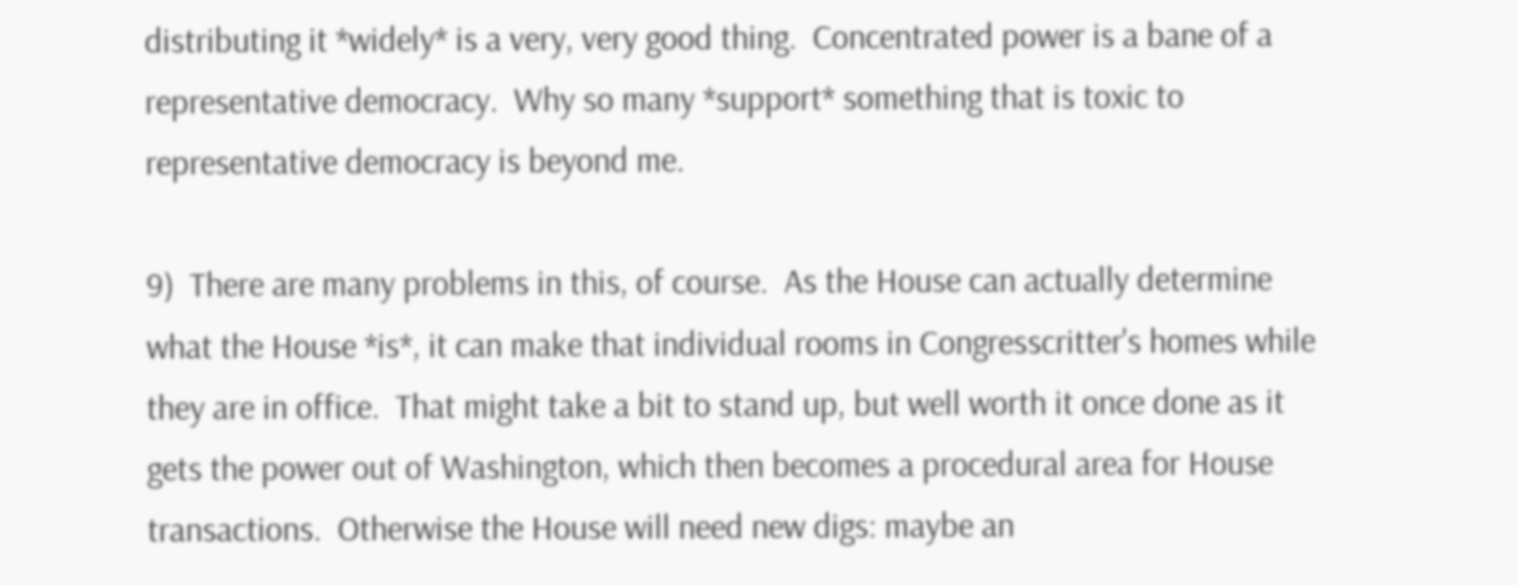distributing it *widely* is a very, very good thing.  Concentrated power is a bane of a representative democracy.  Why so many *support* something that is toxic to representative democracy is beyond me.

9)  There are many problems in this, of course.  As the House can actually determine what the House *is*, it can make that individual rooms in Congresscritter's homes while they are in office.  That might take a bit to stand up, but well worth it once done as it gets the power out of Washington, which then becomes a procedural area for House transactions.  Otherwise the House will need new digs: maybe an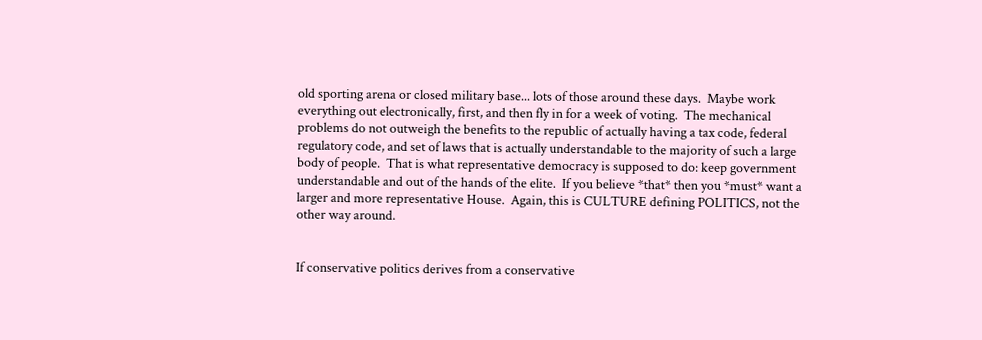old sporting arena or closed military base... lots of those around these days.  Maybe work everything out electronically, first, and then fly in for a week of voting.  The mechanical problems do not outweigh the benefits to the republic of actually having a tax code, federal regulatory code, and set of laws that is actually understandable to the majority of such a large body of people.  That is what representative democracy is supposed to do: keep government understandable and out of the hands of the elite.  If you believe *that* then you *must* want a larger and more representative House.  Again, this is CULTURE defining POLITICS, not the other way around.


If conservative politics derives from a conservative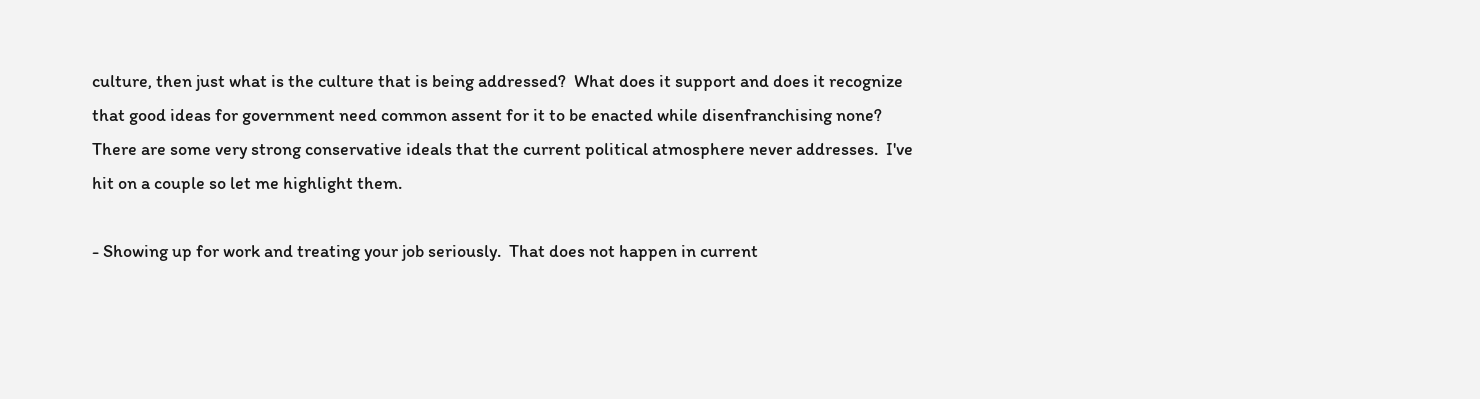culture, then just what is the culture that is being addressed?  What does it support and does it recognize that good ideas for government need common assent for it to be enacted while disenfranchising none?  There are some very strong conservative ideals that the current political atmosphere never addresses.  I've hit on a couple so let me highlight them.

- Showing up for work and treating your job seriously.  That does not happen in current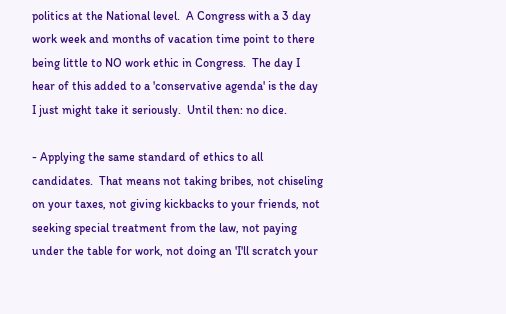politics at the National level.  A Congress with a 3 day work week and months of vacation time point to there being little to NO work ethic in Congress.  The day I hear of this added to a 'conservative agenda' is the day I just might take it seriously.  Until then: no dice.

- Applying the same standard of ethics to all candidates.  That means not taking bribes, not chiseling on your taxes, not giving kickbacks to your friends, not seeking special treatment from the law, not paying under the table for work, not doing an 'I'll scratch your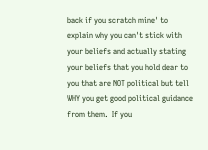back if you scratch mine' to explain why you can't stick with your beliefs and actually stating your beliefs that you hold dear to you that are NOT political but tell WHY you get good political guidance from them.  If you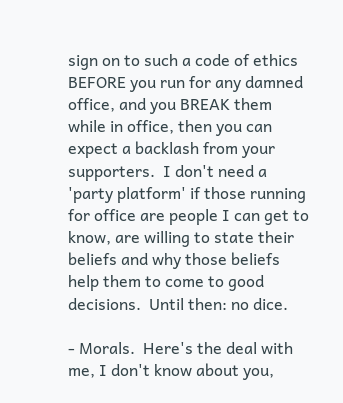sign on to such a code of ethics BEFORE you run for any damned office, and you BREAK them while in office, then you can expect a backlash from your supporters.  I don't need a 'party platform' if those running for office are people I can get to know, are willing to state their beliefs and why those beliefs help them to come to good decisions.  Until then: no dice.

- Morals.  Here's the deal with me, I don't know about you,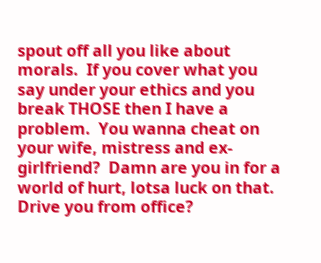spout off all you like about morals.  If you cover what you say under your ethics and you break THOSE then I have a problem.  You wanna cheat on your wife, mistress and ex-girlfriend?  Damn are you in for a world of hurt, lotsa luck on that.  Drive you from office?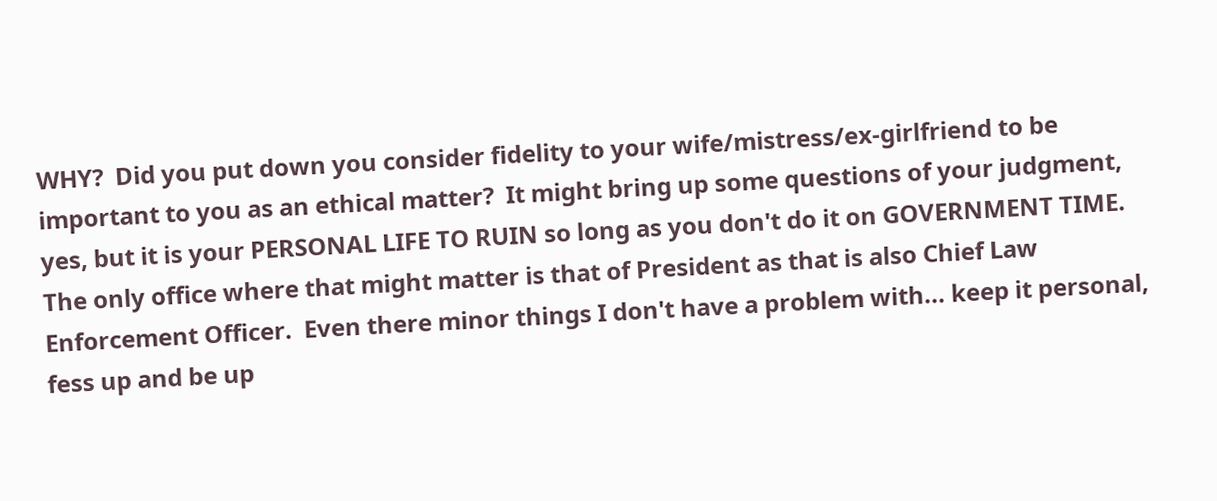WHY?  Did you put down you consider fidelity to your wife/mistress/ex-girlfriend to be important to you as an ethical matter?  It might bring up some questions of your judgment, yes, but it is your PERSONAL LIFE TO RUIN so long as you don't do it on GOVERNMENT TIME.  The only office where that might matter is that of President as that is also Chief Law Enforcement Officer.  Even there minor things I don't have a problem with... keep it personal, fess up and be up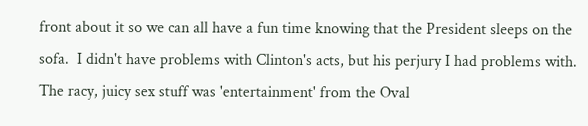front about it so we can all have a fun time knowing that the President sleeps on the sofa.  I didn't have problems with Clinton's acts, but his perjury I had problems with.  The racy, juicy sex stuff was 'entertainment' from the Oval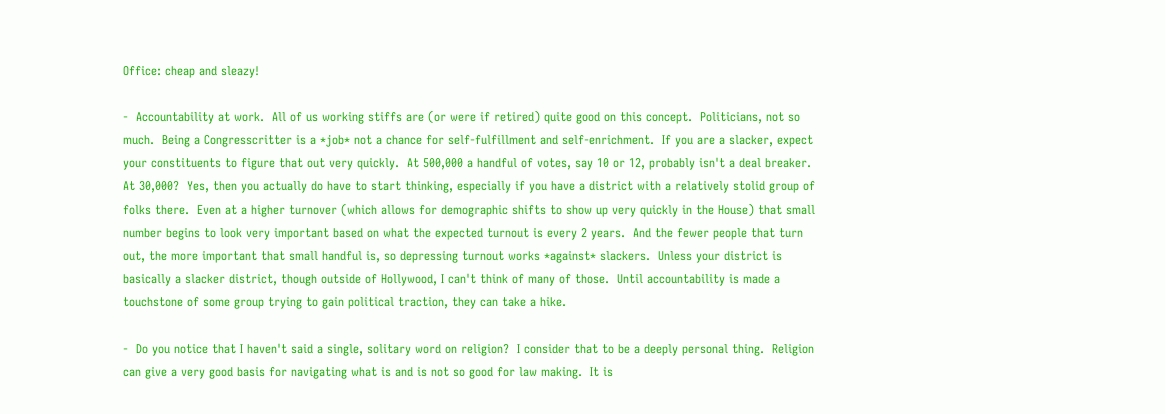Office: cheap and sleazy!

-  Accountability at work.  All of us working stiffs are (or were if retired) quite good on this concept.  Politicians, not so much.  Being a Congresscritter is a *job* not a chance for self-fulfillment and self-enrichment.  If you are a slacker, expect your constituents to figure that out very quickly.  At 500,000 a handful of votes, say 10 or 12, probably isn't a deal breaker.  At 30,000?  Yes, then you actually do have to start thinking, especially if you have a district with a relatively stolid group of folks there.  Even at a higher turnover (which allows for demographic shifts to show up very quickly in the House) that small number begins to look very important based on what the expected turnout is every 2 years.  And the fewer people that turn out, the more important that small handful is, so depressing turnout works *against* slackers.  Unless your district is basically a slacker district, though outside of Hollywood, I can't think of many of those.  Until accountability is made a touchstone of some group trying to gain political traction, they can take a hike.

-  Do you notice that I haven't said a single, solitary word on religion?  I consider that to be a deeply personal thing.  Religion can give a very good basis for navigating what is and is not so good for law making.  It is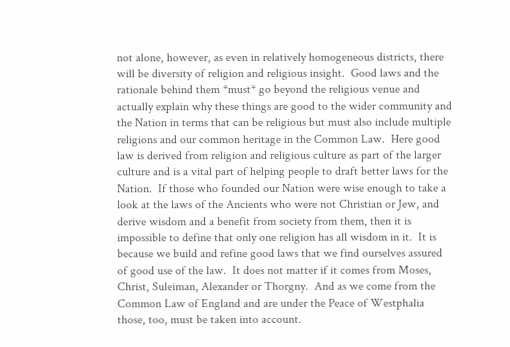not alone, however, as even in relatively homogeneous districts, there will be diversity of religion and religious insight.  Good laws and the rationale behind them *must* go beyond the religious venue and actually explain why these things are good to the wider community and the Nation in terms that can be religious but must also include multiple religions and our common heritage in the Common Law.  Here good law is derived from religion and religious culture as part of the larger culture and is a vital part of helping people to draft better laws for the Nation.  If those who founded our Nation were wise enough to take a look at the laws of the Ancients who were not Christian or Jew, and derive wisdom and a benefit from society from them, then it is impossible to define that only one religion has all wisdom in it.  It is because we build and refine good laws that we find ourselves assured of good use of the law.  It does not matter if it comes from Moses, Christ, Suleiman, Alexander or Thorgny.  And as we come from the Common Law of England and are under the Peace of Westphalia those, too, must be taken into account.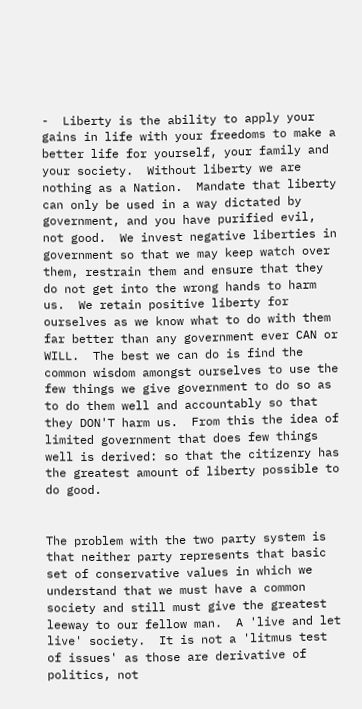-  Liberty is the ability to apply your gains in life with your freedoms to make a better life for yourself, your family and your society.  Without liberty we are nothing as a Nation.  Mandate that liberty can only be used in a way dictated by government, and you have purified evil, not good.  We invest negative liberties in government so that we may keep watch over them, restrain them and ensure that they do not get into the wrong hands to harm us.  We retain positive liberty for ourselves as we know what to do with them far better than any government ever CAN or WILL.  The best we can do is find the common wisdom amongst ourselves to use the few things we give government to do so as to do them well and accountably so that they DON'T harm us.  From this the idea of limited government that does few things well is derived: so that the citizenry has the greatest amount of liberty possible to do good.


The problem with the two party system is that neither party represents that basic set of conservative values in which we understand that we must have a common society and still must give the greatest leeway to our fellow man.  A 'live and let live' society.  It is not a 'litmus test of issues' as those are derivative of politics, not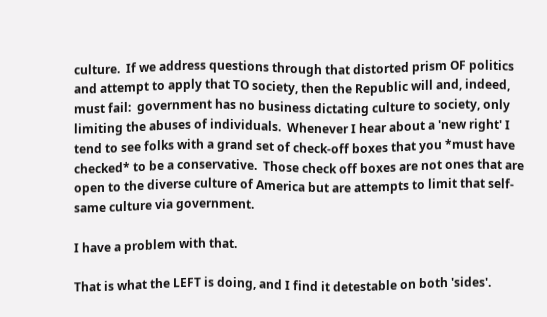culture.  If we address questions through that distorted prism OF politics and attempt to apply that TO society, then the Republic will and, indeed, must fail:  government has no business dictating culture to society, only limiting the abuses of individuals.  Whenever I hear about a 'new right' I tend to see folks with a grand set of check-off boxes that you *must have checked* to be a conservative.  Those check off boxes are not ones that are open to the diverse culture of America but are attempts to limit that self-same culture via government.

I have a problem with that.

That is what the LEFT is doing, and I find it detestable on both 'sides'.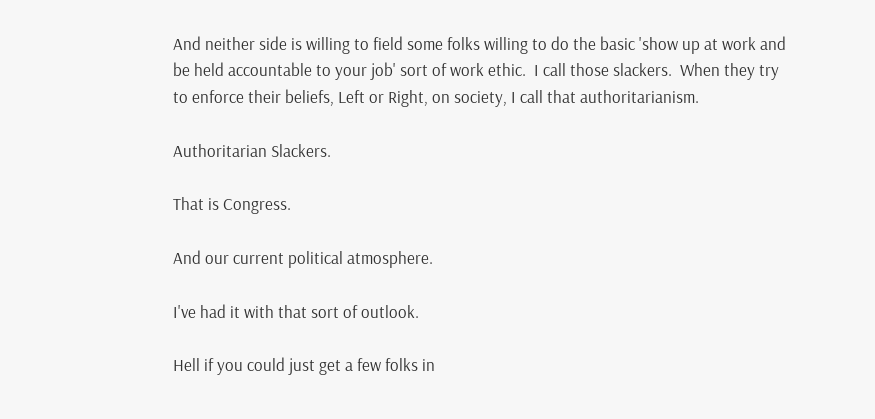And neither side is willing to field some folks willing to do the basic 'show up at work and be held accountable to your job' sort of work ethic.  I call those slackers.  When they try to enforce their beliefs, Left or Right, on society, I call that authoritarianism.

Authoritarian Slackers.

That is Congress.

And our current political atmosphere.

I've had it with that sort of outlook.

Hell if you could just get a few folks in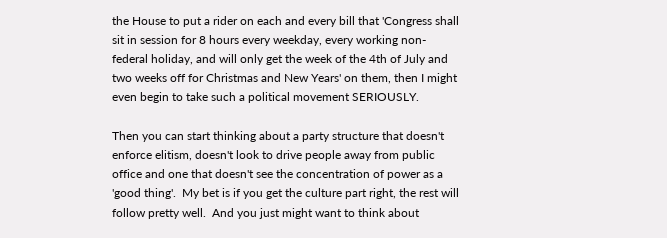the House to put a rider on each and every bill that 'Congress shall sit in session for 8 hours every weekday, every working non-federal holiday, and will only get the week of the 4th of July and two weeks off for Christmas and New Years' on them, then I might even begin to take such a political movement SERIOUSLY.

Then you can start thinking about a party structure that doesn't enforce elitism, doesn't look to drive people away from public office and one that doesn't see the concentration of power as a 'good thing'.  My bet is if you get the culture part right, the rest will follow pretty well.  And you just might want to think about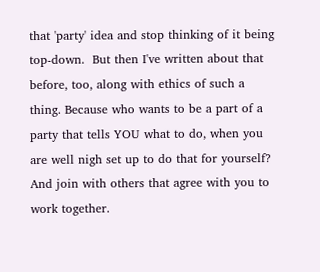that 'party' idea and stop thinking of it being top-down.  But then I've written about that before, too, along with ethics of such a thing. Because who wants to be a part of a party that tells YOU what to do, when you are well nigh set up to do that for yourself?  And join with others that agree with you to work together.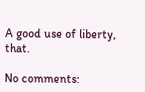A good use of liberty, that.

No comments: